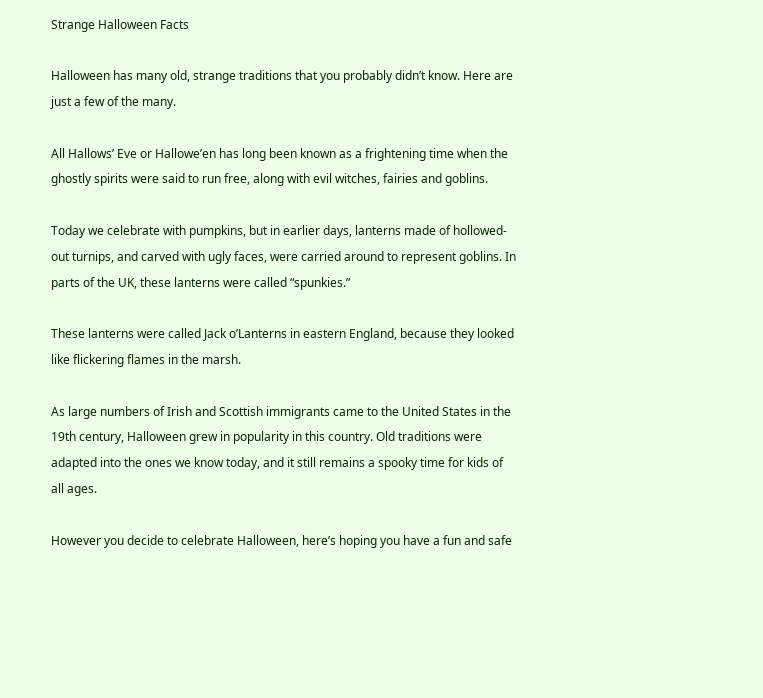Strange Halloween Facts

Halloween has many old, strange traditions that you probably didn’t know. Here are just a few of the many.

All Hallows’ Eve or Hallowe’en has long been known as a frightening time when the ghostly spirits were said to run free, along with evil witches, fairies and goblins.

Today we celebrate with pumpkins, but in earlier days, lanterns made of hollowed-out turnips, and carved with ugly faces, were carried around to represent goblins. In parts of the UK, these lanterns were called “spunkies.”

These lanterns were called Jack o’Lanterns in eastern England, because they looked like flickering flames in the marsh.

As large numbers of Irish and Scottish immigrants came to the United States in the 19th century, Halloween grew in popularity in this country. Old traditions were adapted into the ones we know today, and it still remains a spooky time for kids of all ages.

However you decide to celebrate Halloween, here’s hoping you have a fun and safe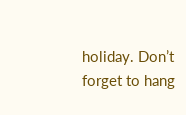holiday. Don’t forget to hang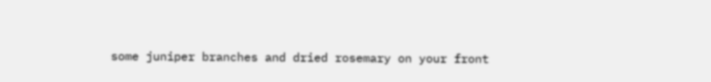some juniper branches and dried rosemary on your front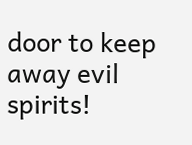door to keep away evil spirits!